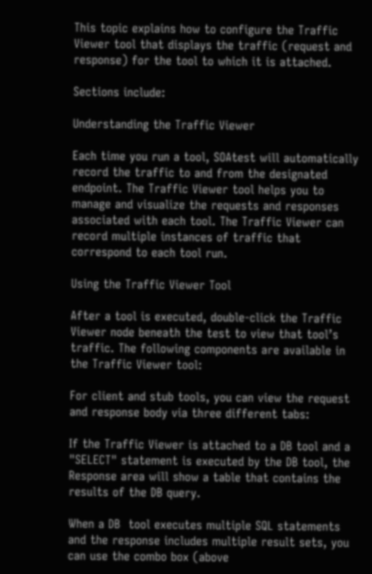This topic explains how to configure the Traffic Viewer tool that displays the traffic (request and response) for the tool to which it is attached.

Sections include:

Understanding the Traffic Viewer

Each time you run a tool, SOAtest will automatically record the traffic to and from the designated endpoint. The Traffic Viewer tool helps you to manage and visualize the requests and responses associated with each tool. The Traffic Viewer can record multiple instances of traffic that correspond to each tool run.

Using the Traffic Viewer Tool

After a tool is executed, double-click the Traffic Viewer node beneath the test to view that tool’s traffic. The following components are available in the Traffic Viewer tool:

For client and stub tools, you can view the request and response body via three different tabs:

If the Traffic Viewer is attached to a DB tool and a "SELECT" statement is executed by the DB tool, the Response area will show a table that contains the results of the DB query.

When a DB  tool executes multiple SQL statements and the response includes multiple result sets, you can use the combo box (above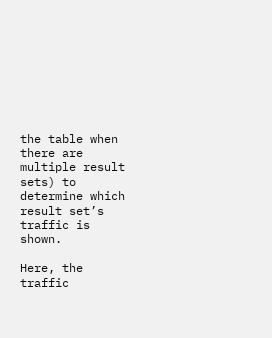the table when there are multiple result sets) to determine which result set’s traffic is shown.

Here, the traffic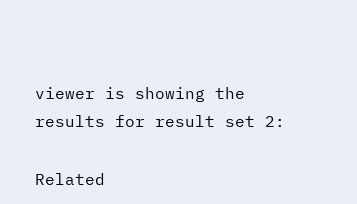viewer is showing the results for result set 2:

Related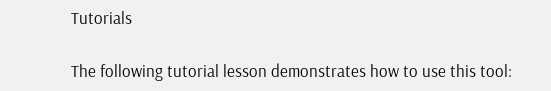Tutorials

The following tutorial lesson demonstrates how to use this tool: